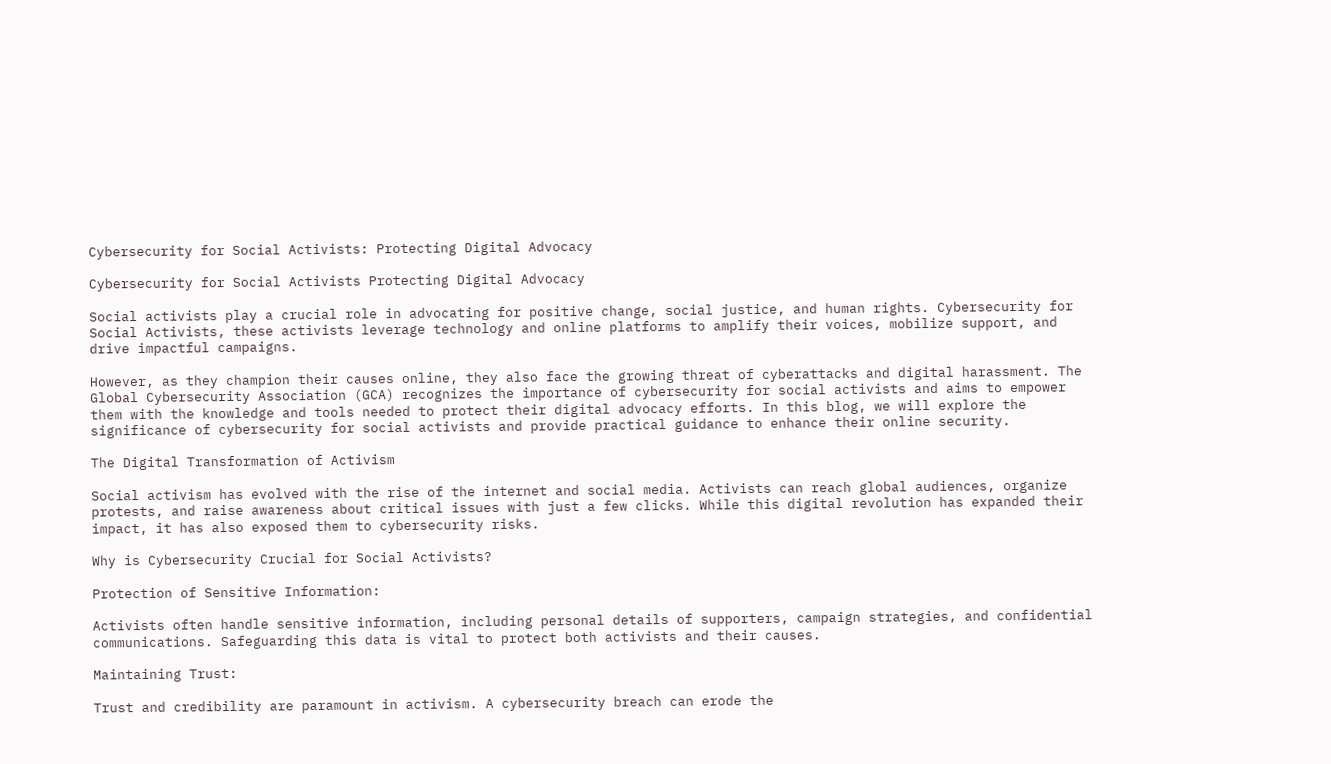Cybersecurity for Social Activists: Protecting Digital Advocacy

Cybersecurity for Social Activists Protecting Digital Advocacy

Social activists play a crucial role in advocating for positive change, social justice, and human rights. Cybersecurity for Social Activists, these activists leverage technology and online platforms to amplify their voices, mobilize support, and drive impactful campaigns.

However, as they champion their causes online, they also face the growing threat of cyberattacks and digital harassment. The Global Cybersecurity Association (GCA) recognizes the importance of cybersecurity for social activists and aims to empower them with the knowledge and tools needed to protect their digital advocacy efforts. In this blog, we will explore the significance of cybersecurity for social activists and provide practical guidance to enhance their online security.

The Digital Transformation of Activism

Social activism has evolved with the rise of the internet and social media. Activists can reach global audiences, organize protests, and raise awareness about critical issues with just a few clicks. While this digital revolution has expanded their impact, it has also exposed them to cybersecurity risks.

Why is Cybersecurity Crucial for Social Activists?

Protection of Sensitive Information:

Activists often handle sensitive information, including personal details of supporters, campaign strategies, and confidential communications. Safeguarding this data is vital to protect both activists and their causes.

Maintaining Trust:

Trust and credibility are paramount in activism. A cybersecurity breach can erode the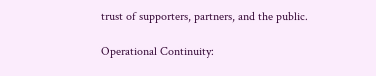trust of supporters, partners, and the public.

Operational Continuity: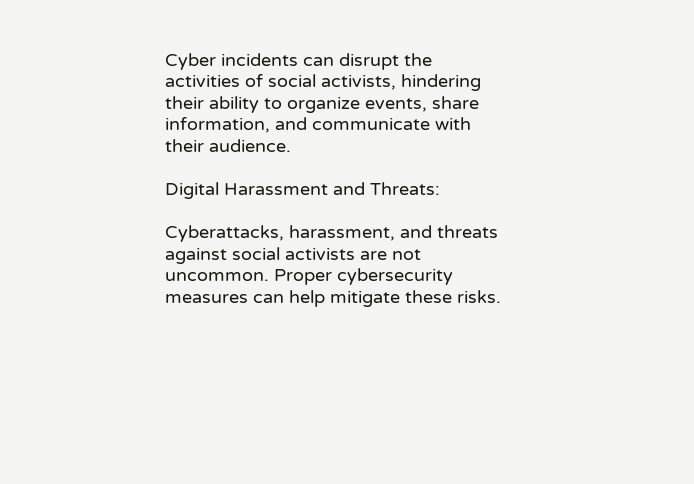Cyber incidents can disrupt the activities of social activists, hindering their ability to organize events, share information, and communicate with their audience.

Digital Harassment and Threats:

Cyberattacks, harassment, and threats against social activists are not uncommon. Proper cybersecurity measures can help mitigate these risks.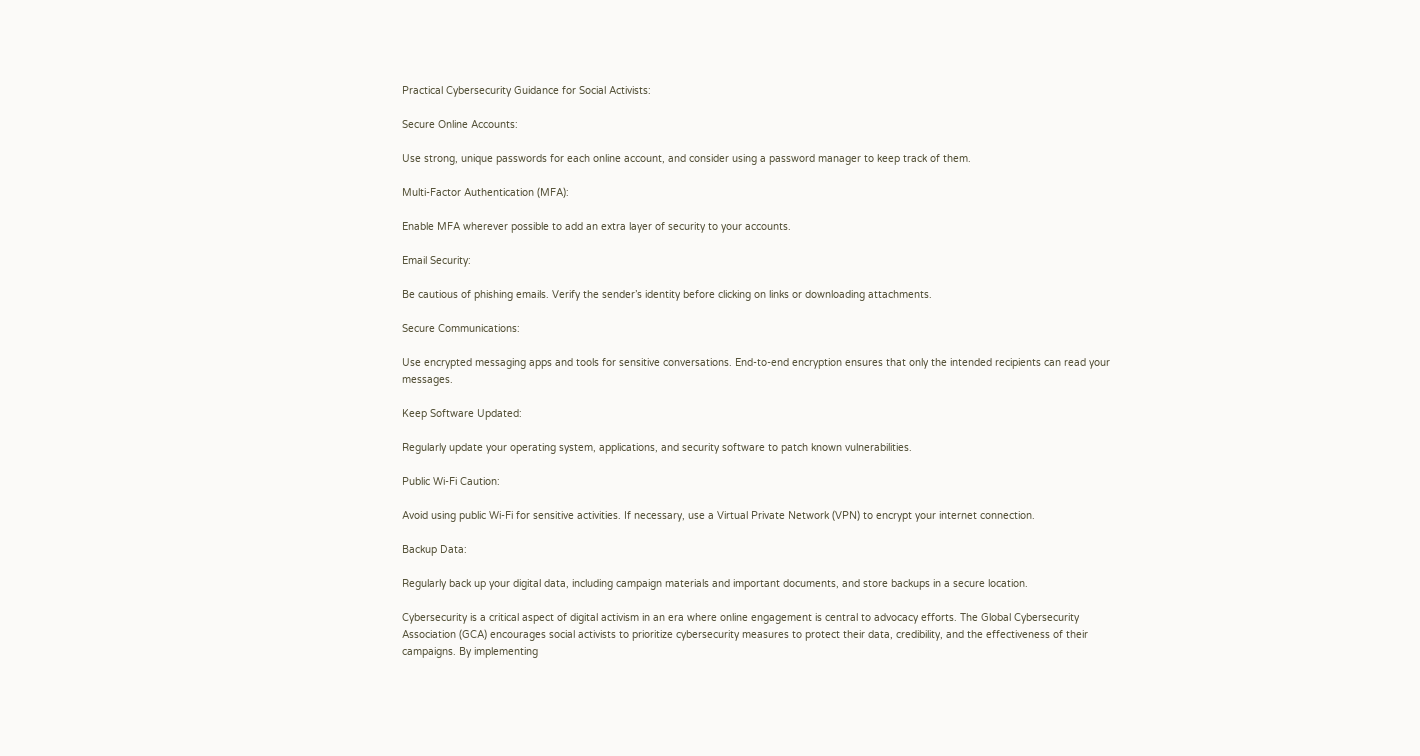Practical Cybersecurity Guidance for Social Activists:

Secure Online Accounts:

Use strong, unique passwords for each online account, and consider using a password manager to keep track of them.

Multi-Factor Authentication (MFA):

Enable MFA wherever possible to add an extra layer of security to your accounts.

Email Security:

Be cautious of phishing emails. Verify the sender’s identity before clicking on links or downloading attachments.

Secure Communications:

Use encrypted messaging apps and tools for sensitive conversations. End-to-end encryption ensures that only the intended recipients can read your messages.

Keep Software Updated:

Regularly update your operating system, applications, and security software to patch known vulnerabilities.

Public Wi-Fi Caution:

Avoid using public Wi-Fi for sensitive activities. If necessary, use a Virtual Private Network (VPN) to encrypt your internet connection.

Backup Data:

Regularly back up your digital data, including campaign materials and important documents, and store backups in a secure location.

Cybersecurity is a critical aspect of digital activism in an era where online engagement is central to advocacy efforts. The Global Cybersecurity Association (GCA) encourages social activists to prioritize cybersecurity measures to protect their data, credibility, and the effectiveness of their campaigns. By implementing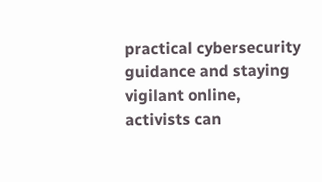practical cybersecurity guidance and staying vigilant online, activists can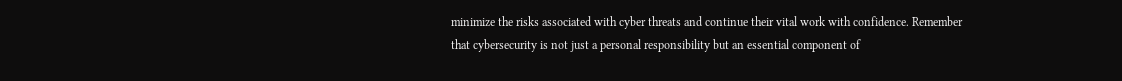minimize the risks associated with cyber threats and continue their vital work with confidence. Remember that cybersecurity is not just a personal responsibility but an essential component of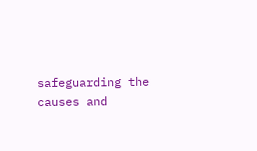safeguarding the causes and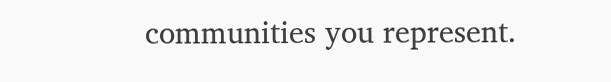communities you represent.